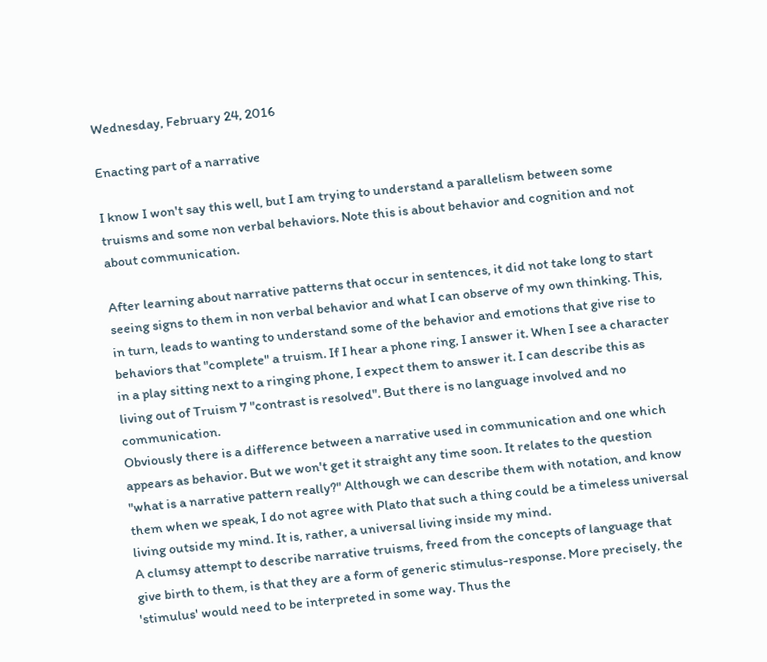Wednesday, February 24, 2016

Enacting part of a narrative

I know I won't say this well, but I am trying to understand a parallelism between some truisms and some non verbal behaviors. Note this is about behavior and cognition and not about communication.

After learning about narrative patterns that occur in sentences, it did not take long to start seeing signs to them in non verbal behavior and what I can observe of my own thinking. This, in turn, leads to wanting to understand some of the behavior and emotions that give rise to behaviors that "complete" a truism. If I hear a phone ring, I answer it. When I see a character in a play sitting next to a ringing phone, I expect them to answer it. I can describe this as living out of Truism 7 "contrast is resolved". But there is no language involved and no communication.
Obviously there is a difference between a narrative used in communication and one which appears as behavior. But we won't get it straight any time soon. It relates to the question "what is a narrative pattern really?" Although we can describe them with notation, and know them when we speak, I do not agree with Plato that such a thing could be a timeless universal living outside my mind. It is, rather, a universal living inside my mind.
A clumsy attempt to describe narrative truisms, freed from the concepts of language that give birth to them, is that they are a form of generic stimulus-response. More precisely, the 'stimulus' would need to be interpreted in some way. Thus the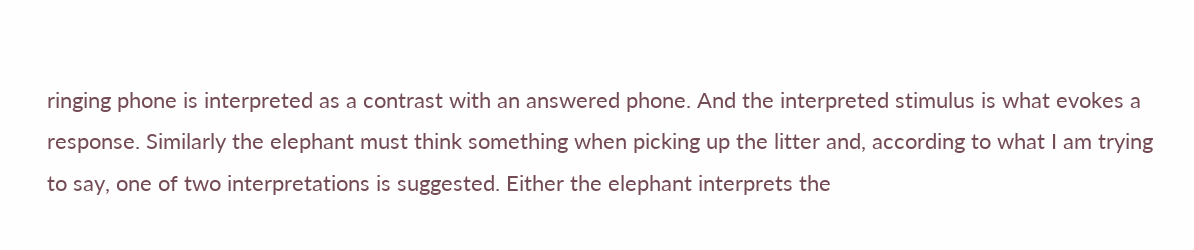ringing phone is interpreted as a contrast with an answered phone. And the interpreted stimulus is what evokes a response. Similarly the elephant must think something when picking up the litter and, according to what I am trying to say, one of two interpretations is suggested. Either the elephant interprets the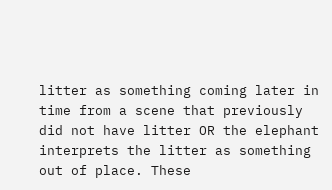litter as something coming later in time from a scene that previously did not have litter OR the elephant interprets the litter as something out of place. These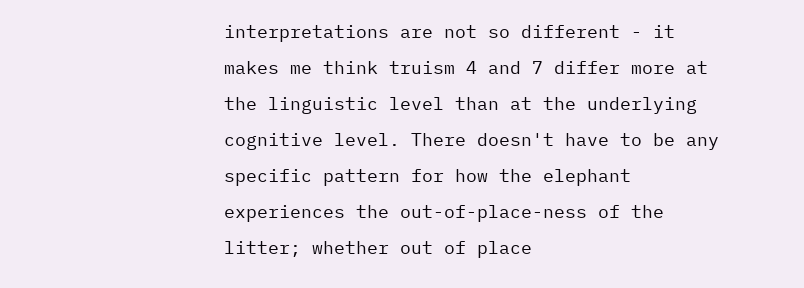interpretations are not so different - it makes me think truism 4 and 7 differ more at the linguistic level than at the underlying cognitive level. There doesn't have to be any specific pattern for how the elephant experiences the out-of-place-ness of the litter; whether out of place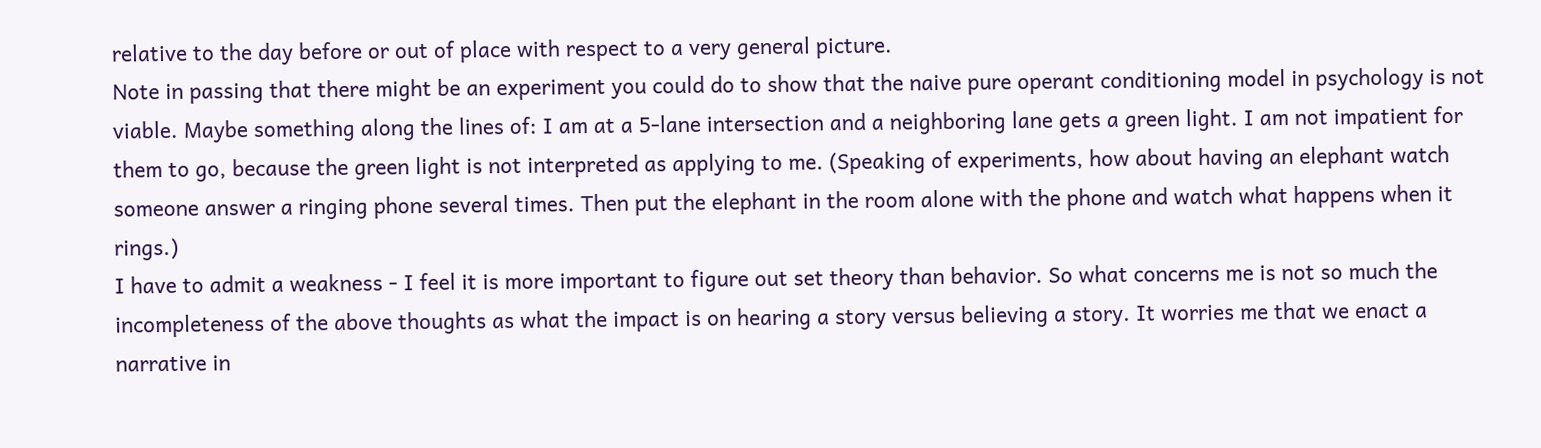relative to the day before or out of place with respect to a very general picture.
Note in passing that there might be an experiment you could do to show that the naive pure operant conditioning model in psychology is not viable. Maybe something along the lines of: I am at a 5-lane intersection and a neighboring lane gets a green light. I am not impatient for them to go, because the green light is not interpreted as applying to me. (Speaking of experiments, how about having an elephant watch someone answer a ringing phone several times. Then put the elephant in the room alone with the phone and watch what happens when it rings.)
I have to admit a weakness - I feel it is more important to figure out set theory than behavior. So what concerns me is not so much the incompleteness of the above thoughts as what the impact is on hearing a story versus believing a story. It worries me that we enact a narrative in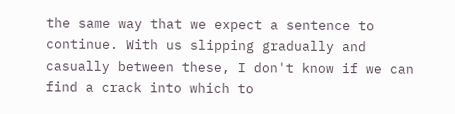the same way that we expect a sentence to continue. With us slipping gradually and casually between these, I don't know if we can find a crack into which to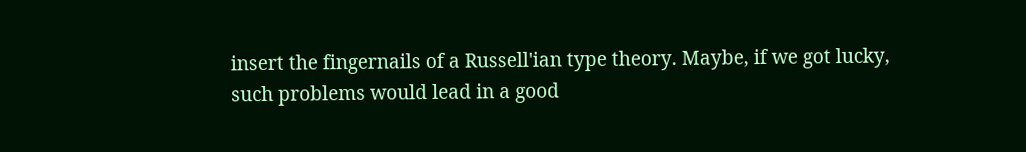insert the fingernails of a Russell'ian type theory. Maybe, if we got lucky, such problems would lead in a good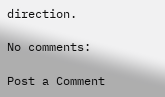direction.

No comments:

Post a Comment